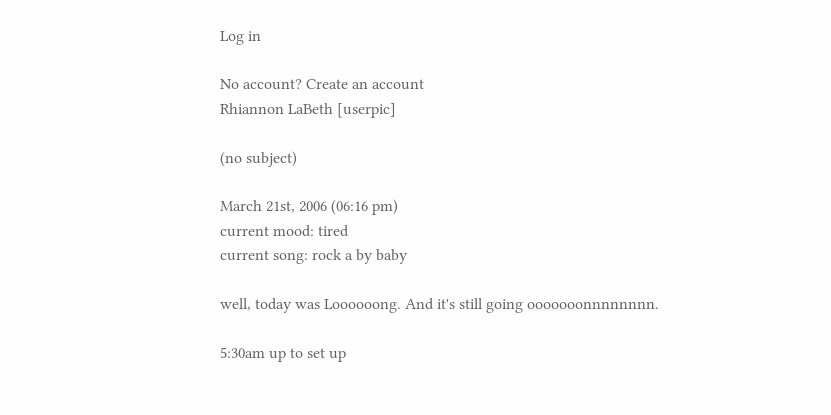Log in

No account? Create an account
Rhiannon LaBeth [userpic]

(no subject)

March 21st, 2006 (06:16 pm)
current mood: tired
current song: rock a by baby

well, today was Loooooong. And it's still going ooooooonnnnnnnn.

5:30am up to set up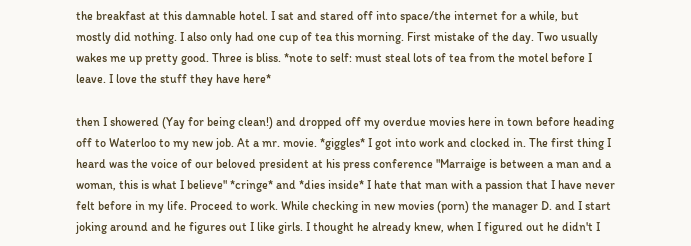the breakfast at this damnable hotel. I sat and stared off into space/the internet for a while, but mostly did nothing. I also only had one cup of tea this morning. First mistake of the day. Two usually wakes me up pretty good. Three is bliss. *note to self: must steal lots of tea from the motel before I leave. I love the stuff they have here*

then I showered (Yay for being clean!) and dropped off my overdue movies here in town before heading off to Waterloo to my new job. At a mr. movie. *giggles* I got into work and clocked in. The first thing I heard was the voice of our beloved president at his press conference "Marraige is between a man and a woman, this is what I believe" *cringe* and *dies inside* I hate that man with a passion that I have never felt before in my life. Proceed to work. While checking in new movies (porn) the manager D. and I start joking around and he figures out I like girls. I thought he already knew, when I figured out he didn't I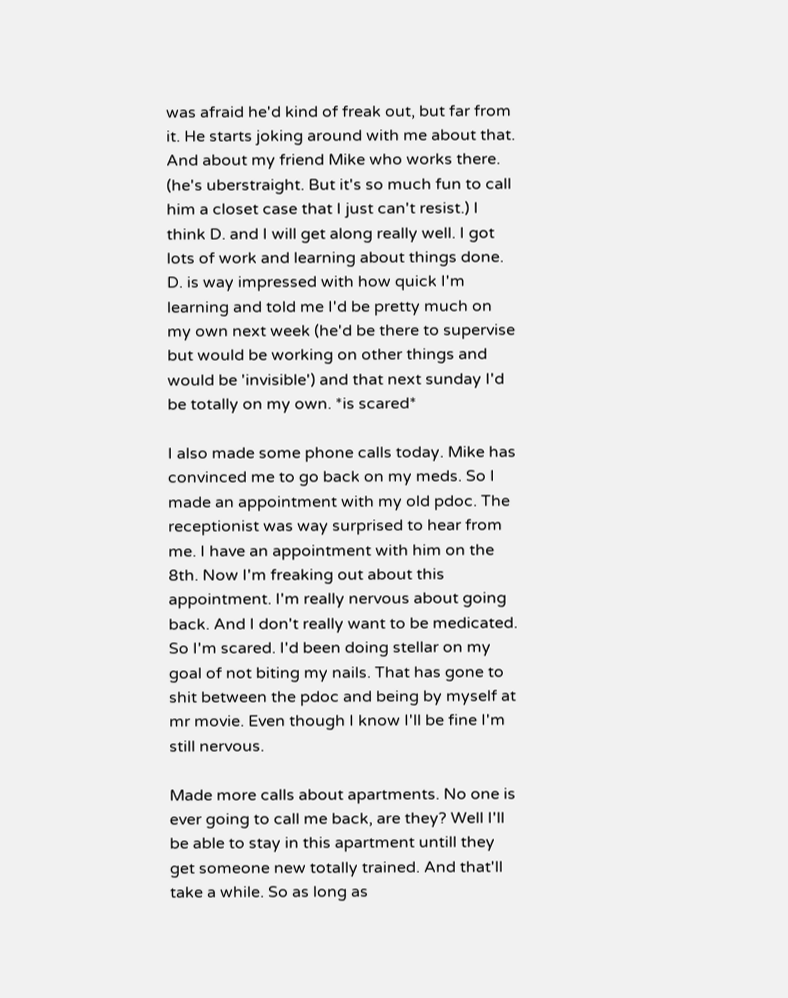was afraid he'd kind of freak out, but far from it. He starts joking around with me about that. And about my friend Mike who works there. (he's uberstraight. But it's so much fun to call him a closet case that I just can't resist.) I think D. and I will get along really well. I got lots of work and learning about things done. D. is way impressed with how quick I'm learning and told me I'd be pretty much on my own next week (he'd be there to supervise but would be working on other things and would be 'invisible') and that next sunday I'd be totally on my own. *is scared*

I also made some phone calls today. Mike has convinced me to go back on my meds. So I made an appointment with my old pdoc. The receptionist was way surprised to hear from me. I have an appointment with him on the 8th. Now I'm freaking out about this appointment. I'm really nervous about going back. And I don't really want to be medicated. So I'm scared. I'd been doing stellar on my goal of not biting my nails. That has gone to shit between the pdoc and being by myself at mr movie. Even though I know I'll be fine I'm still nervous.

Made more calls about apartments. No one is ever going to call me back, are they? Well I'll be able to stay in this apartment untill they get someone new totally trained. And that'll take a while. So as long as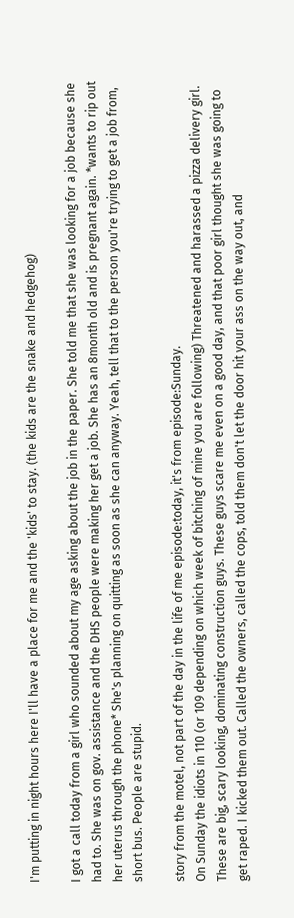I'm putting in night hours here I'll have a place for me and the 'kids' to stay. (the kids are the snake and hedgehog)

I got a call today from a girl who sounded about my age asking about the job in the paper. She told me that she was looking for a job because she had to. She was on gov. assistance and the DHS people were making her get a job. She has an 8month old and is pregnant again. *wants to rip out her uterus through the phone* She's planning on quitting as soon as she can anyway. Yeah, tell that to the person you're trying to get a job from, short bus. People are stupid.

story from the motel, not part of the day in the life of me episode:today, it's from episode:Sunday.
On Sunday the idiots in 110 (or 109 depending on which week of bitching of mine you are following) Threatened and harassed a pizza delivery girl. These are big, scary looking, dominating construction guys. These guys scare me even on a good day, and that poor girl thought she was going to get raped. I kicked them out. Called the owners, called the cops, told them don't let the door hit your ass on the way out, and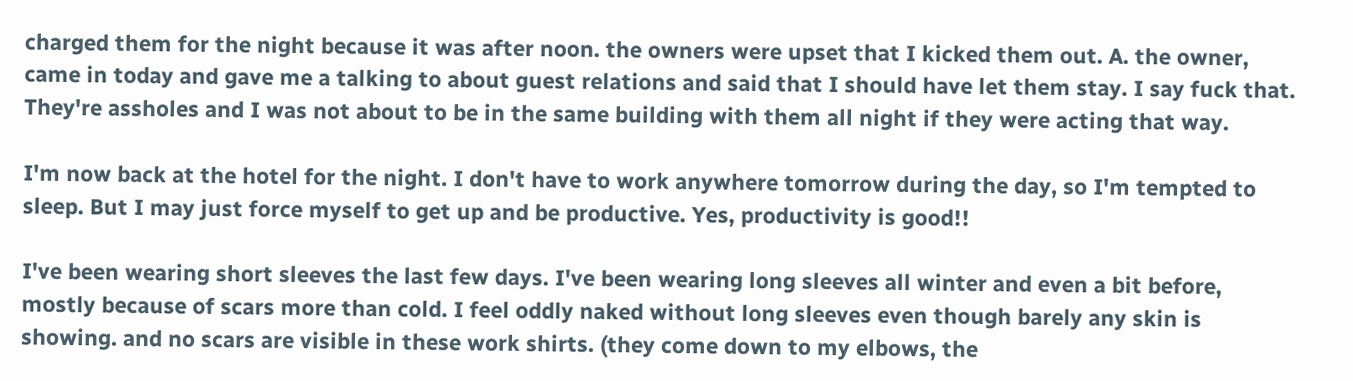charged them for the night because it was after noon. the owners were upset that I kicked them out. A. the owner, came in today and gave me a talking to about guest relations and said that I should have let them stay. I say fuck that. They're assholes and I was not about to be in the same building with them all night if they were acting that way.

I'm now back at the hotel for the night. I don't have to work anywhere tomorrow during the day, so I'm tempted to sleep. But I may just force myself to get up and be productive. Yes, productivity is good!!

I've been wearing short sleeves the last few days. I've been wearing long sleeves all winter and even a bit before, mostly because of scars more than cold. I feel oddly naked without long sleeves even though barely any skin is showing. and no scars are visible in these work shirts. (they come down to my elbows, the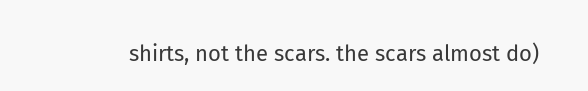shirts, not the scars. the scars almost do)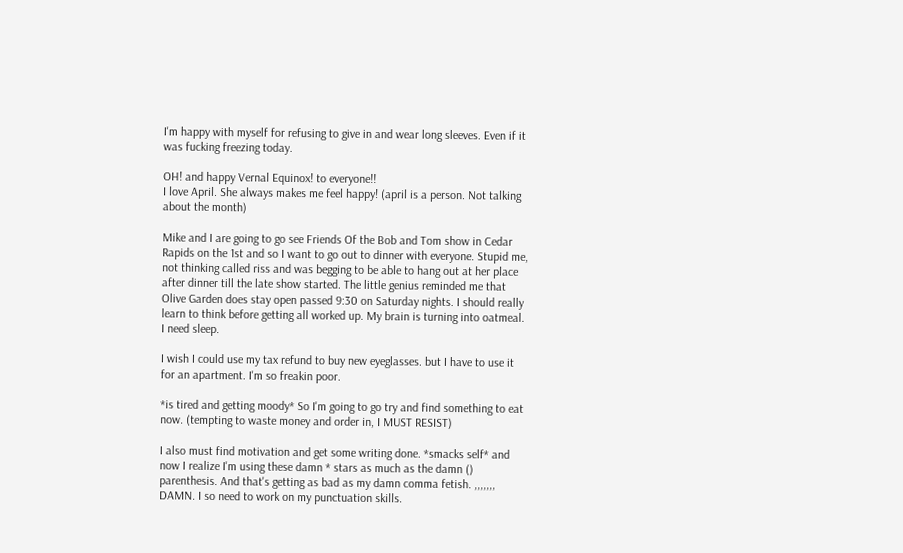I'm happy with myself for refusing to give in and wear long sleeves. Even if it was fucking freezing today.

OH! and happy Vernal Equinox! to everyone!!
I love April. She always makes me feel happy! (april is a person. Not talking about the month)

Mike and I are going to go see Friends Of the Bob and Tom show in Cedar Rapids on the 1st and so I want to go out to dinner with everyone. Stupid me, not thinking called riss and was begging to be able to hang out at her place after dinner till the late show started. The little genius reminded me that Olive Garden does stay open passed 9:30 on Saturday nights. I should really learn to think before getting all worked up. My brain is turning into oatmeal. I need sleep.

I wish I could use my tax refund to buy new eyeglasses. but I have to use it for an apartment. I'm so freakin poor.

*is tired and getting moody* So I'm going to go try and find something to eat now. (tempting to waste money and order in, I MUST RESIST)

I also must find motivation and get some writing done. *smacks self* and now I realize I'm using these damn * stars as much as the damn () parenthesis. And that's getting as bad as my damn comma fetish. ,,,,,,, DAMN. I so need to work on my punctuation skills.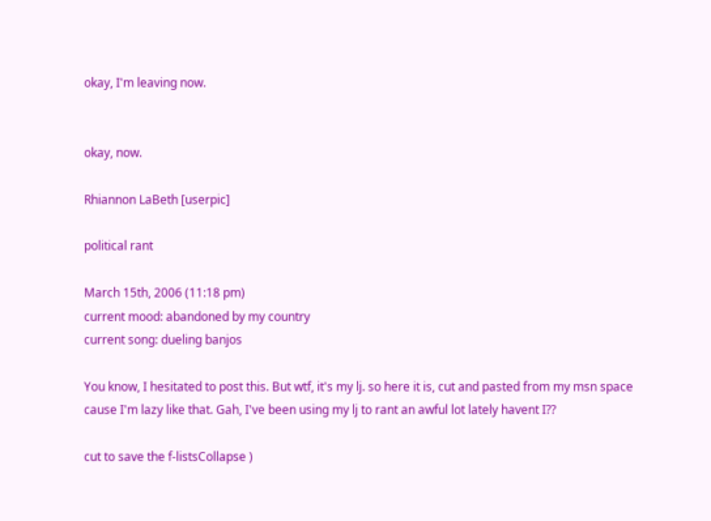okay, I'm leaving now.


okay, now.

Rhiannon LaBeth [userpic]

political rant

March 15th, 2006 (11:18 pm)
current mood: abandoned by my country
current song: dueling banjos

You know, I hesitated to post this. But wtf, it's my lj. so here it is, cut and pasted from my msn space cause I'm lazy like that. Gah, I've been using my lj to rant an awful lot lately havent I??

cut to save the f-listsCollapse )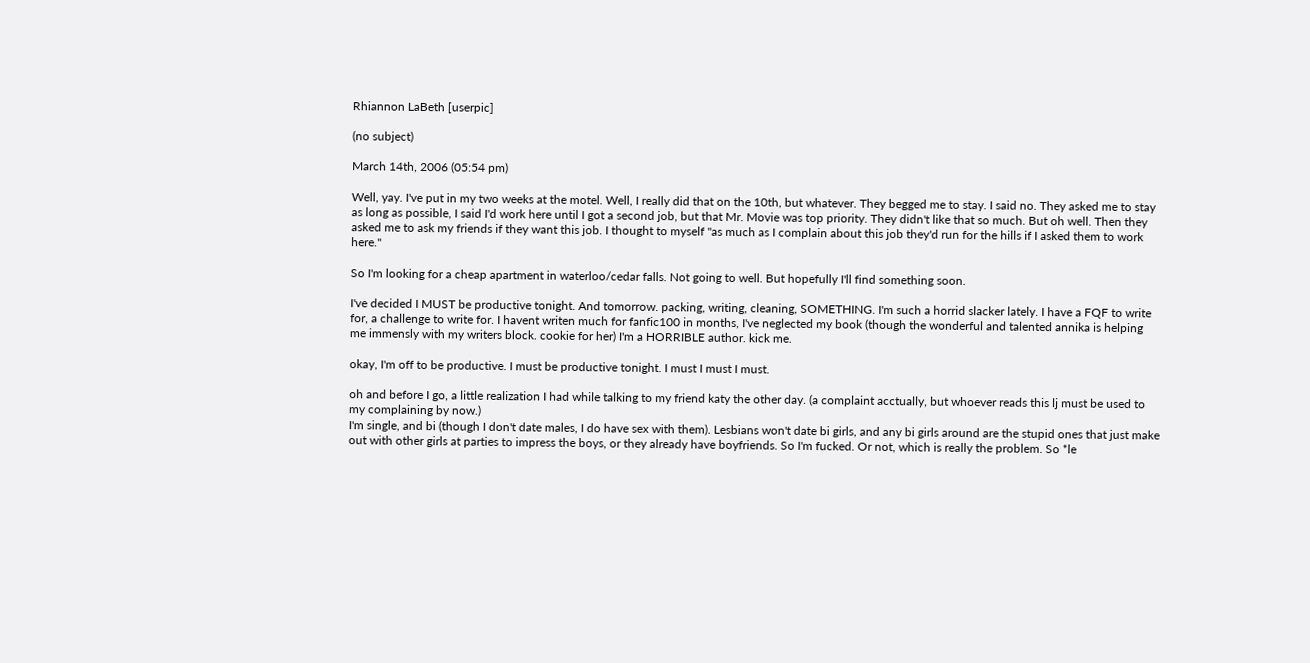Rhiannon LaBeth [userpic]

(no subject)

March 14th, 2006 (05:54 pm)

Well, yay. I've put in my two weeks at the motel. Well, I really did that on the 10th, but whatever. They begged me to stay. I said no. They asked me to stay as long as possible, I said I'd work here until I got a second job, but that Mr. Movie was top priority. They didn't like that so much. But oh well. Then they asked me to ask my friends if they want this job. I thought to myself "as much as I complain about this job they'd run for the hills if I asked them to work here."

So I'm looking for a cheap apartment in waterloo/cedar falls. Not going to well. But hopefully I'll find something soon.

I've decided I MUST be productive tonight. And tomorrow. packing, writing, cleaning, SOMETHING. I'm such a horrid slacker lately. I have a FQF to write for, a challenge to write for. I havent writen much for fanfic100 in months, I've neglected my book (though the wonderful and talented annika is helping me immensly with my writers block. cookie for her) I'm a HORRIBLE author. kick me.

okay, I'm off to be productive. I must be productive tonight. I must I must I must.

oh and before I go, a little realization I had while talking to my friend katy the other day. (a complaint acctually, but whoever reads this lj must be used to my complaining by now.)
I'm single, and bi (though I don't date males, I do have sex with them). Lesbians won't date bi girls, and any bi girls around are the stupid ones that just make out with other girls at parties to impress the boys, or they already have boyfriends. So I'm fucked. Or not, which is really the problem. So *le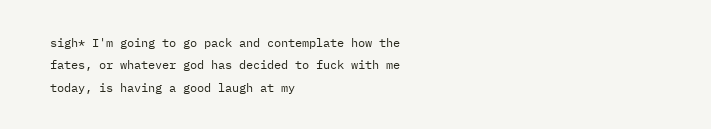sigh* I'm going to go pack and contemplate how the fates, or whatever god has decided to fuck with me today, is having a good laugh at my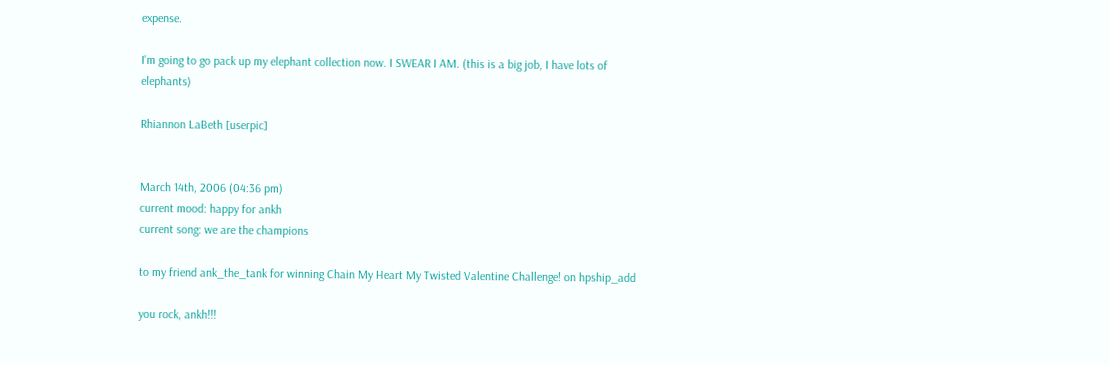expense.

I'm going to go pack up my elephant collection now. I SWEAR I AM. (this is a big job, I have lots of elephants)

Rhiannon LaBeth [userpic]


March 14th, 2006 (04:36 pm)
current mood: happy for ankh
current song: we are the champions

to my friend ank_the_tank for winning Chain My Heart My Twisted Valentine Challenge! on hpship_add

you rock, ankh!!!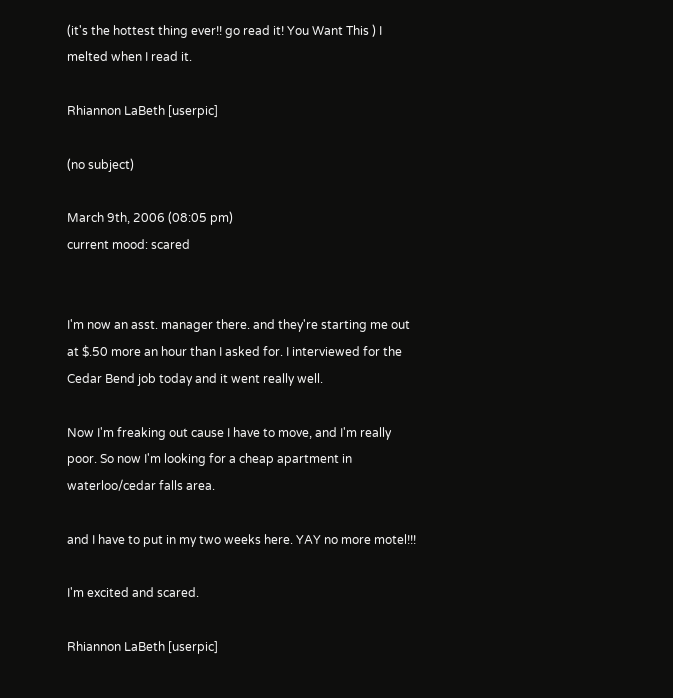(it's the hottest thing ever!! go read it! You Want This ) I melted when I read it.

Rhiannon LaBeth [userpic]

(no subject)

March 9th, 2006 (08:05 pm)
current mood: scared


I'm now an asst. manager there. and they're starting me out at $.50 more an hour than I asked for. I interviewed for the Cedar Bend job today and it went really well.

Now I'm freaking out cause I have to move, and I'm really poor. So now I'm looking for a cheap apartment in waterloo/cedar falls area.

and I have to put in my two weeks here. YAY no more motel!!!

I'm excited and scared.

Rhiannon LaBeth [userpic]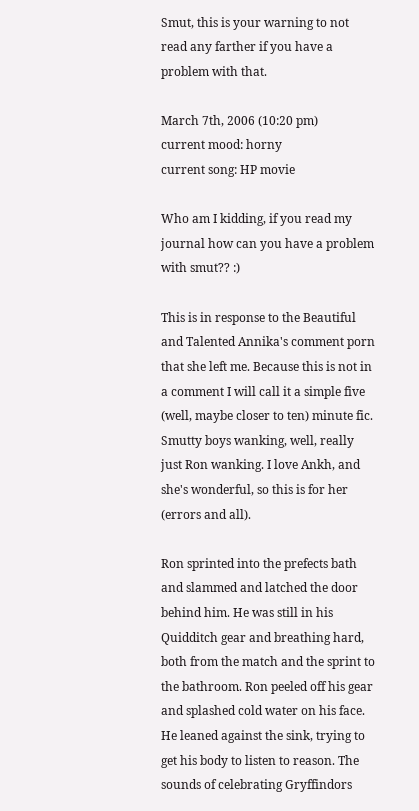Smut, this is your warning to not read any farther if you have a problem with that.

March 7th, 2006 (10:20 pm)
current mood: horny
current song: HP movie

Who am I kidding, if you read my journal how can you have a problem with smut?? :)

This is in response to the Beautiful and Talented Annika's comment porn that she left me. Because this is not in a comment I will call it a simple five (well, maybe closer to ten) minute fic. Smutty boys wanking, well, really just Ron wanking. I love Ankh, and she's wonderful, so this is for her (errors and all).

Ron sprinted into the prefects bath and slammed and latched the door behind him. He was still in his Quidditch gear and breathing hard, both from the match and the sprint to the bathroom. Ron peeled off his gear and splashed cold water on his face. He leaned against the sink, trying to get his body to listen to reason. The sounds of celebrating Gryffindors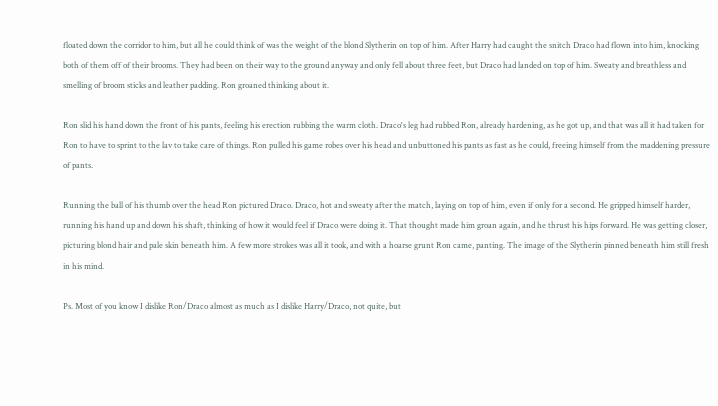floated down the corridor to him, but all he could think of was the weight of the blond Slytherin on top of him. After Harry had caught the snitch Draco had flown into him, knocking both of them off of their brooms. They had been on their way to the ground anyway and only fell about three feet, but Draco had landed on top of him. Sweaty and breathless and smelling of broom sticks and leather padding. Ron groaned thinking about it.

Ron slid his hand down the front of his pants, feeling his erection rubbing the warm cloth. Draco's leg had rubbed Ron, already hardening, as he got up, and that was all it had taken for Ron to have to sprint to the lav to take care of things. Ron pulled his game robes over his head and unbuttoned his pants as fast as he could, freeing himself from the maddening pressure of pants.

Running the ball of his thumb over the head Ron pictured Draco. Draco, hot and sweaty after the match, laying on top of him, even if only for a second. He gripped himself harder, running his hand up and down his shaft, thinking of how it would feel if Draco were doing it. That thought made him groan again, and he thrust his hips forward. He was getting closer, picturing blond hair and pale skin beneath him. A few more strokes was all it took, and with a hoarse grunt Ron came, panting. The image of the Slytherin pinned beneath him still fresh in his mind.

Ps. Most of you know I dislike Ron/Draco almost as much as I dislike Harry/Draco, not quite, but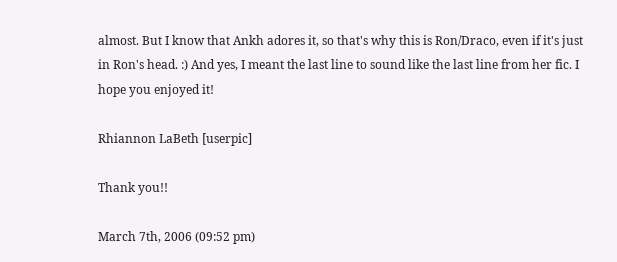almost. But I know that Ankh adores it, so that's why this is Ron/Draco, even if it's just in Ron's head. :) And yes, I meant the last line to sound like the last line from her fic. I hope you enjoyed it!

Rhiannon LaBeth [userpic]

Thank you!!

March 7th, 2006 (09:52 pm)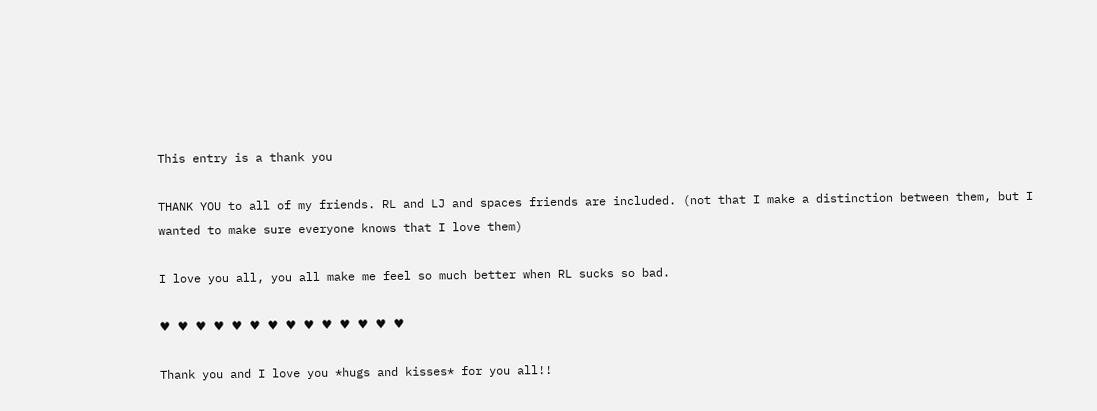This entry is a thank you

THANK YOU to all of my friends. RL and LJ and spaces friends are included. (not that I make a distinction between them, but I wanted to make sure everyone knows that I love them)

I love you all, you all make me feel so much better when RL sucks so bad.

♥ ♥ ♥ ♥ ♥ ♥ ♥ ♥ ♥ ♥ ♥ ♥ ♥ ♥

Thank you and I love you *hugs and kisses* for you all!!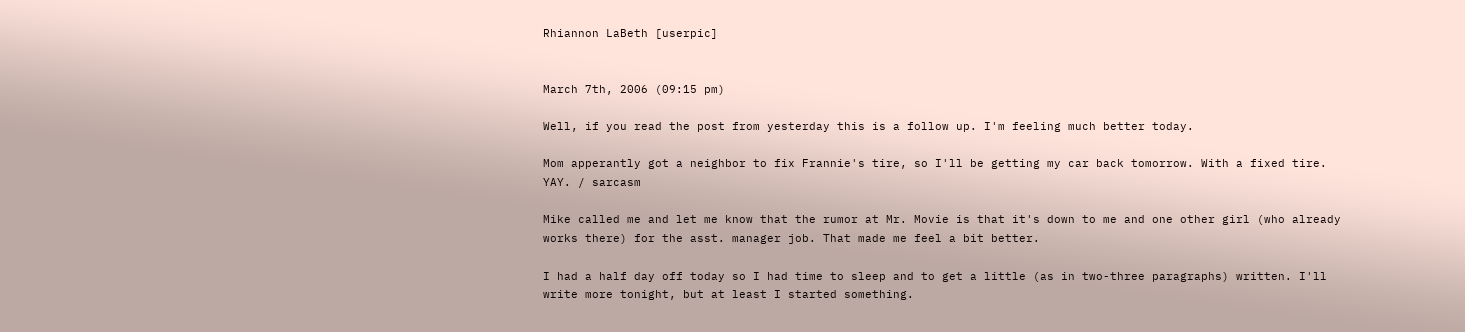Rhiannon LaBeth [userpic]


March 7th, 2006 (09:15 pm)

Well, if you read the post from yesterday this is a follow up. I'm feeling much better today.

Mom apperantly got a neighbor to fix Frannie's tire, so I'll be getting my car back tomorrow. With a fixed tire. YAY. / sarcasm

Mike called me and let me know that the rumor at Mr. Movie is that it's down to me and one other girl (who already works there) for the asst. manager job. That made me feel a bit better.

I had a half day off today so I had time to sleep and to get a little (as in two-three paragraphs) written. I'll write more tonight, but at least I started something.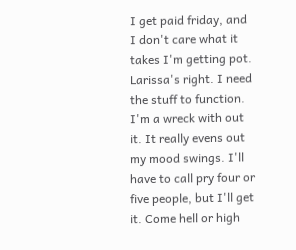I get paid friday, and I don't care what it takes I'm getting pot. Larissa's right. I need the stuff to function. I'm a wreck with out it. It really evens out my mood swings. I'll have to call pry four or five people, but I'll get it. Come hell or high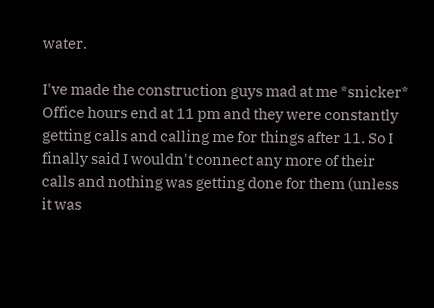water.

I've made the construction guys mad at me *snicker* Office hours end at 11 pm and they were constantly getting calls and calling me for things after 11. So I finally said I wouldn't connect any more of their calls and nothing was getting done for them (unless it was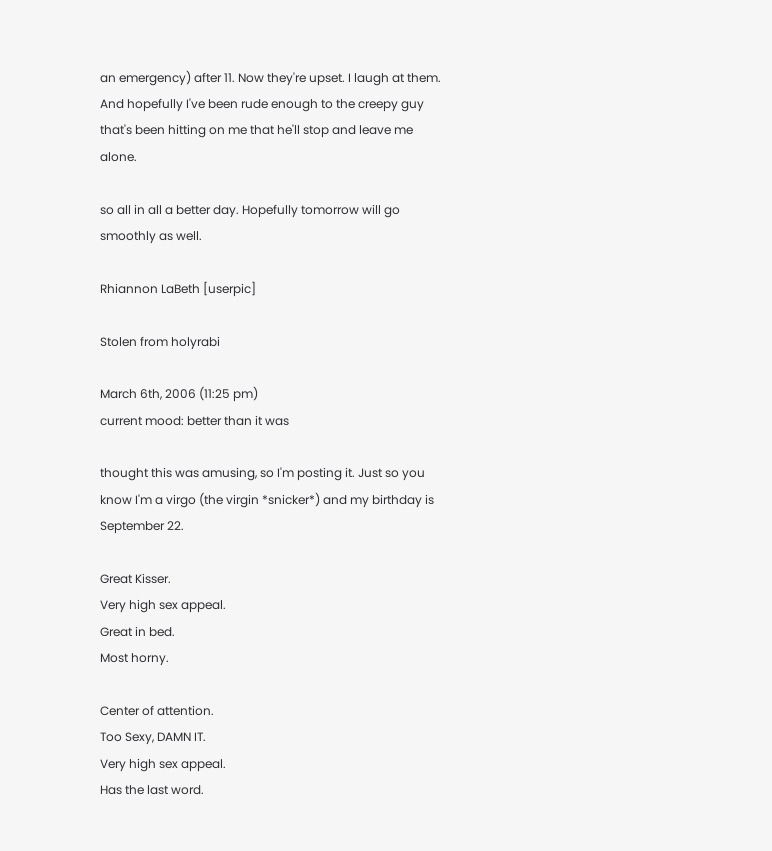an emergency) after 11. Now they're upset. I laugh at them. And hopefully I've been rude enough to the creepy guy that's been hitting on me that he'll stop and leave me alone.

so all in all a better day. Hopefully tomorrow will go smoothly as well.

Rhiannon LaBeth [userpic]

Stolen from holyrabi

March 6th, 2006 (11:25 pm)
current mood: better than it was

thought this was amusing, so I'm posting it. Just so you know I'm a virgo (the virgin *snicker*) and my birthday is September 22.

Great Kisser.
Very high sex appeal.
Great in bed.
Most horny.

Center of attention.
Too Sexy, DAMN IT.
Very high sex appeal.
Has the last word.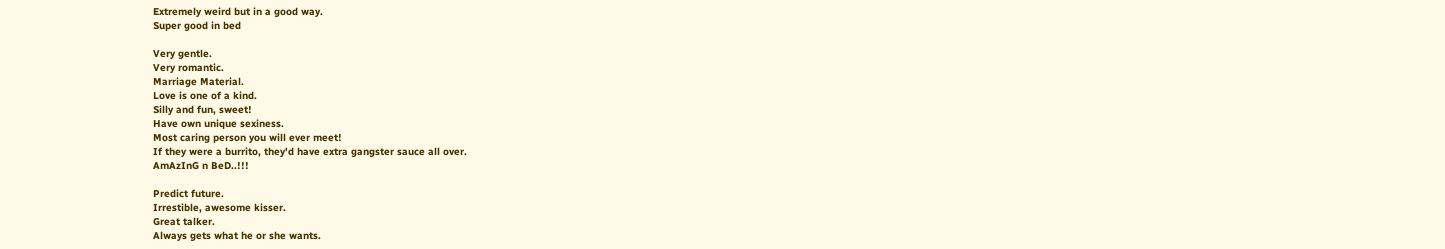Extremely weird but in a good way.
Super good in bed

Very gentle.
Very romantic.
Marriage Material.
Love is one of a kind.
Silly and fun, sweet!
Have own unique sexiness.
Most caring person you will ever meet!
If they were a burrito, they'd have extra gangster sauce all over.
AmAzInG n BeD..!!!

Predict future.
Irrestible, awesome kisser.
Great talker.
Always gets what he or she wants.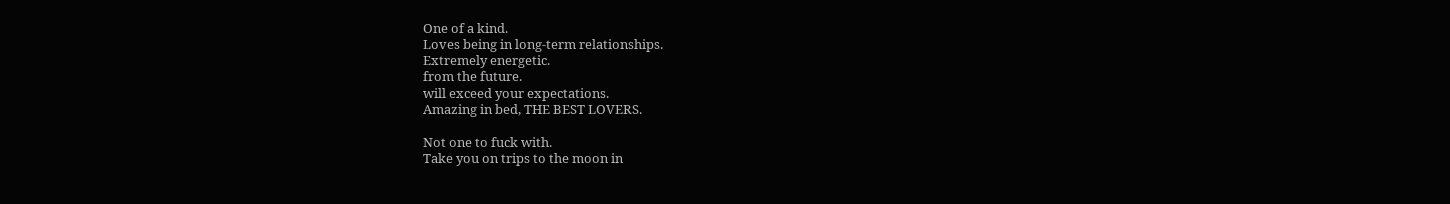One of a kind.
Loves being in long-term relationships.
Extremely energetic.
from the future.
will exceed your expectations.
Amazing in bed, THE BEST LOVERS.

Not one to fuck with.
Take you on trips to the moon in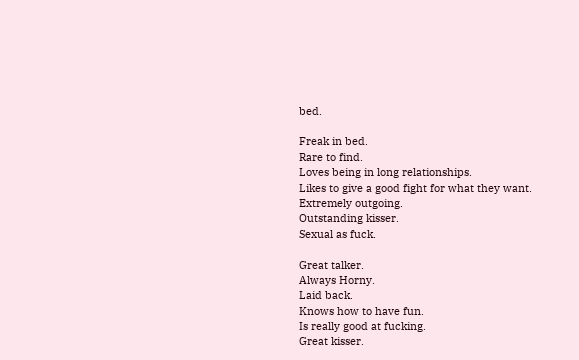bed.

Freak in bed.
Rare to find.
Loves being in long relationships.
Likes to give a good fight for what they want.
Extremely outgoing.
Outstanding kisser.
Sexual as fuck.

Great talker.
Always Horny.
Laid back.
Knows how to have fun.
Is really good at fucking.
Great kisser.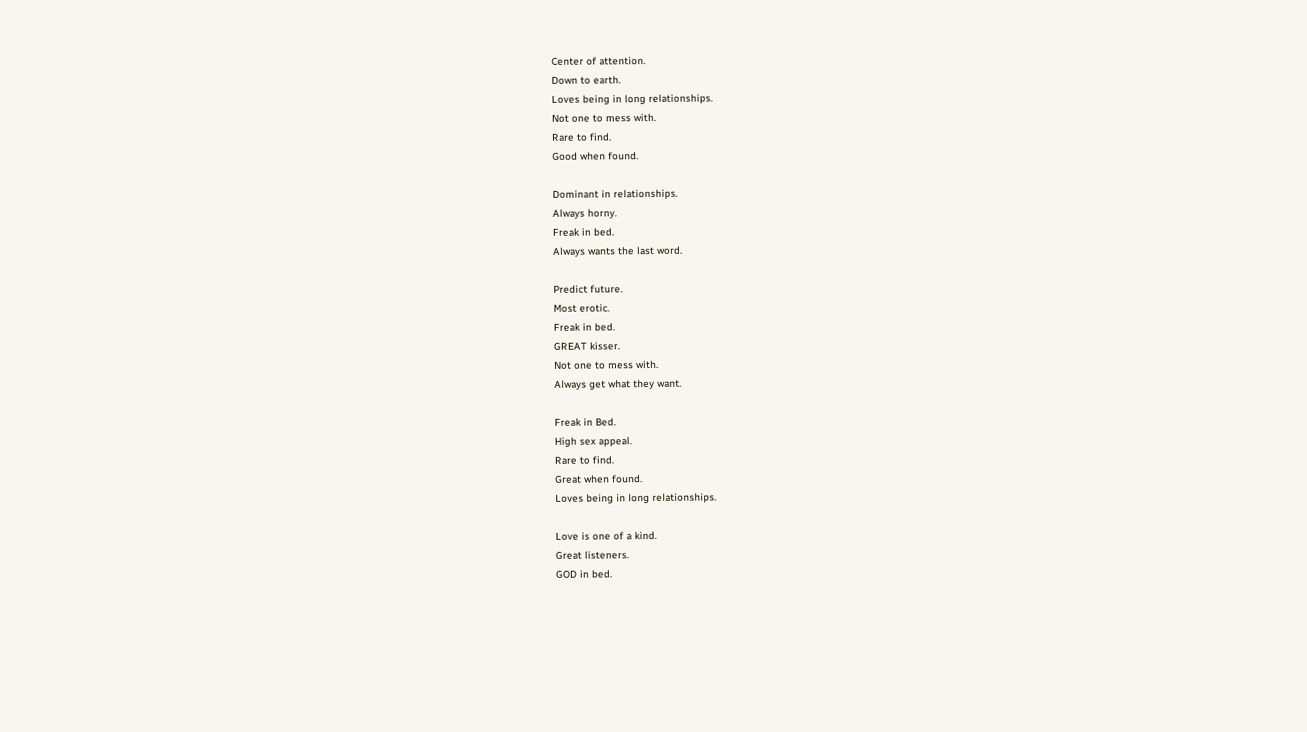Center of attention.
Down to earth.
Loves being in long relationships.
Not one to mess with.
Rare to find.
Good when found.

Dominant in relationships.
Always horny.
Freak in bed.
Always wants the last word.

Predict future.
Most erotic.
Freak in bed.
GREAT kisser.
Not one to mess with.
Always get what they want.

Freak in Bed.
High sex appeal.
Rare to find.
Great when found.
Loves being in long relationships.

Love is one of a kind.
Great listeners.
GOD in bed.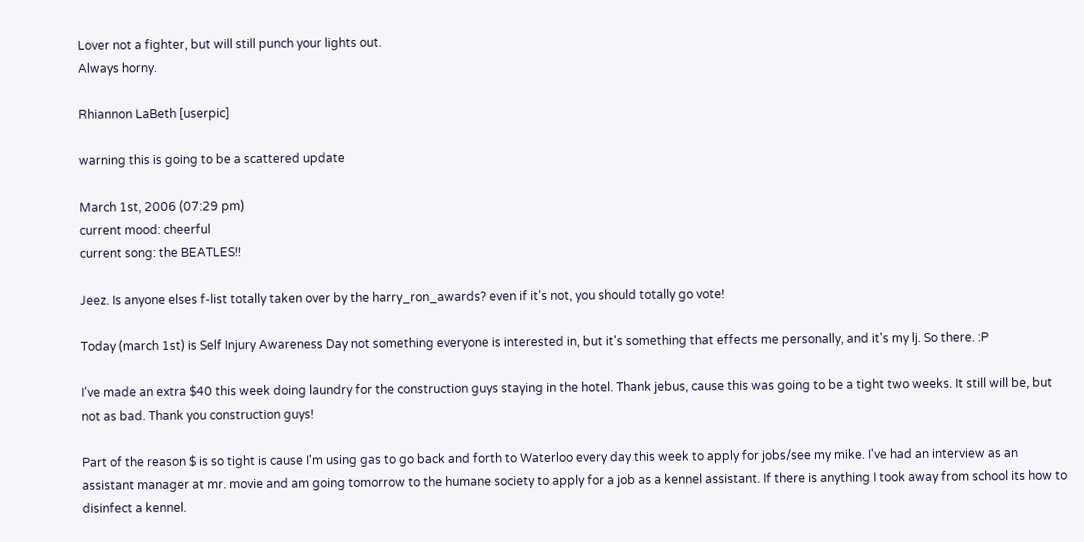Lover not a fighter, but will still punch your lights out.
Always horny.

Rhiannon LaBeth [userpic]

warning this is going to be a scattered update

March 1st, 2006 (07:29 pm)
current mood: cheerful
current song: the BEATLES!!

Jeez. Is anyone elses f-list totally taken over by the harry_ron_awards? even if it's not, you should totally go vote!

Today (march 1st) is Self Injury Awareness Day not something everyone is interested in, but it's something that effects me personally, and it's my lj. So there. :P

I've made an extra $40 this week doing laundry for the construction guys staying in the hotel. Thank jebus, cause this was going to be a tight two weeks. It still will be, but not as bad. Thank you construction guys!

Part of the reason $ is so tight is cause I'm using gas to go back and forth to Waterloo every day this week to apply for jobs/see my mike. I've had an interview as an assistant manager at mr. movie and am going tomorrow to the humane society to apply for a job as a kennel assistant. If there is anything I took away from school its how to disinfect a kennel.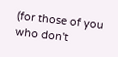(for those of you who don't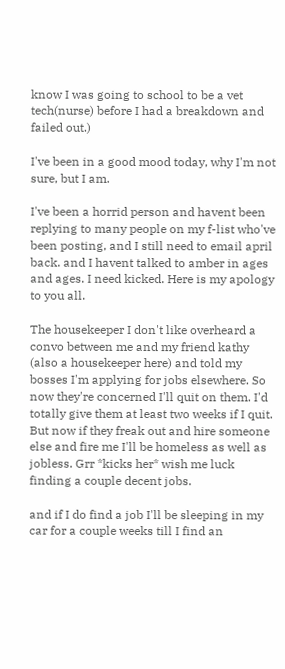know I was going to school to be a vet tech(nurse) before I had a breakdown and failed out.)

I've been in a good mood today, why I'm not sure, but I am.

I've been a horrid person and havent been replying to many people on my f-list who've been posting, and I still need to email april back. and I havent talked to amber in ages and ages. I need kicked. Here is my apology to you all.

The housekeeper I don't like overheard a convo between me and my friend kathy (also a housekeeper here) and told my bosses I'm applying for jobs elsewhere. So now they're concerned I'll quit on them. I'd totally give them at least two weeks if I quit. But now if they freak out and hire someone else and fire me I'll be homeless as well as jobless. Grr *kicks her* wish me luck finding a couple decent jobs.

and if I do find a job I'll be sleeping in my car for a couple weeks till I find an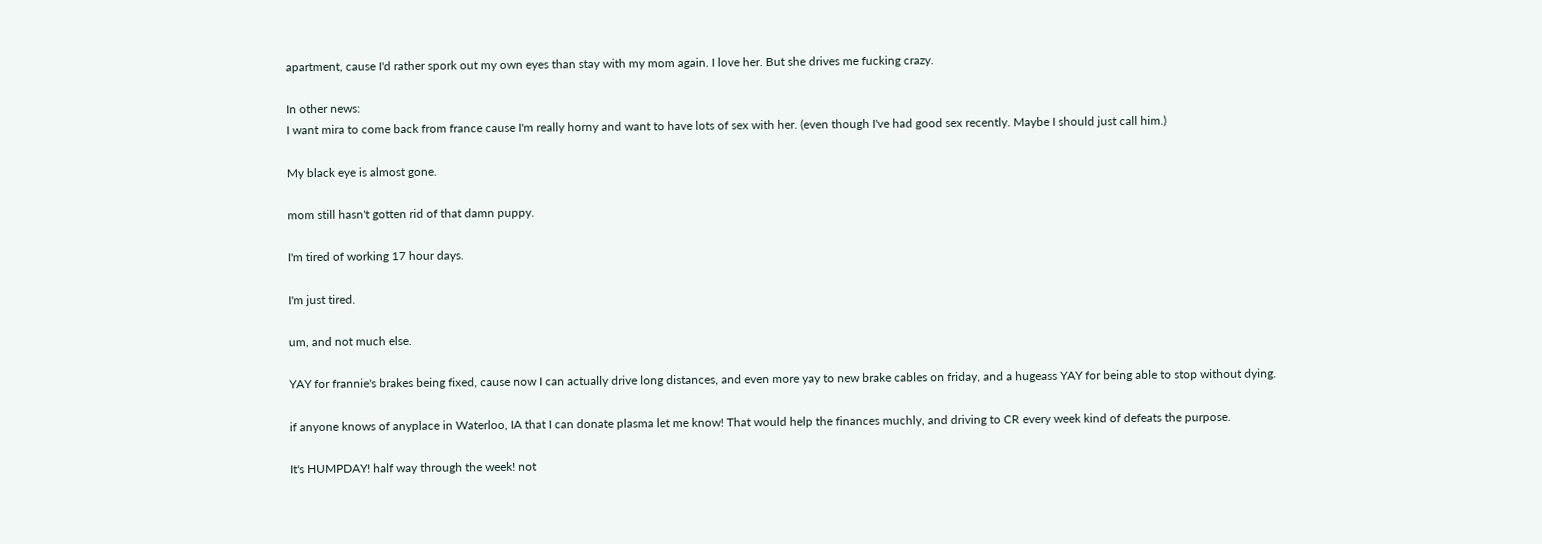apartment, cause I'd rather spork out my own eyes than stay with my mom again. I love her. But she drives me fucking crazy.

In other news:
I want mira to come back from france cause I'm really horny and want to have lots of sex with her. (even though I've had good sex recently. Maybe I should just call him.)

My black eye is almost gone.

mom still hasn't gotten rid of that damn puppy.

I'm tired of working 17 hour days.

I'm just tired.

um, and not much else.

YAY for frannie's brakes being fixed, cause now I can actually drive long distances, and even more yay to new brake cables on friday, and a hugeass YAY for being able to stop without dying.

if anyone knows of anyplace in Waterloo, IA that I can donate plasma let me know! That would help the finances muchly, and driving to CR every week kind of defeats the purpose.

It's HUMPDAY! half way through the week! not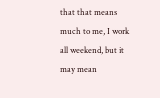that that means much to me, I work all weekend, but it may mean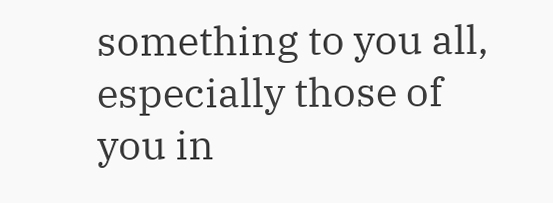something to you all, especially those of you in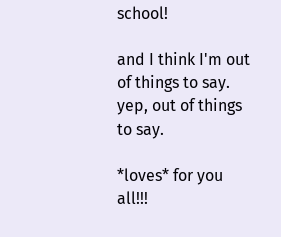school!

and I think I'm out of things to say.
yep, out of things to say.

*loves* for you all!!!